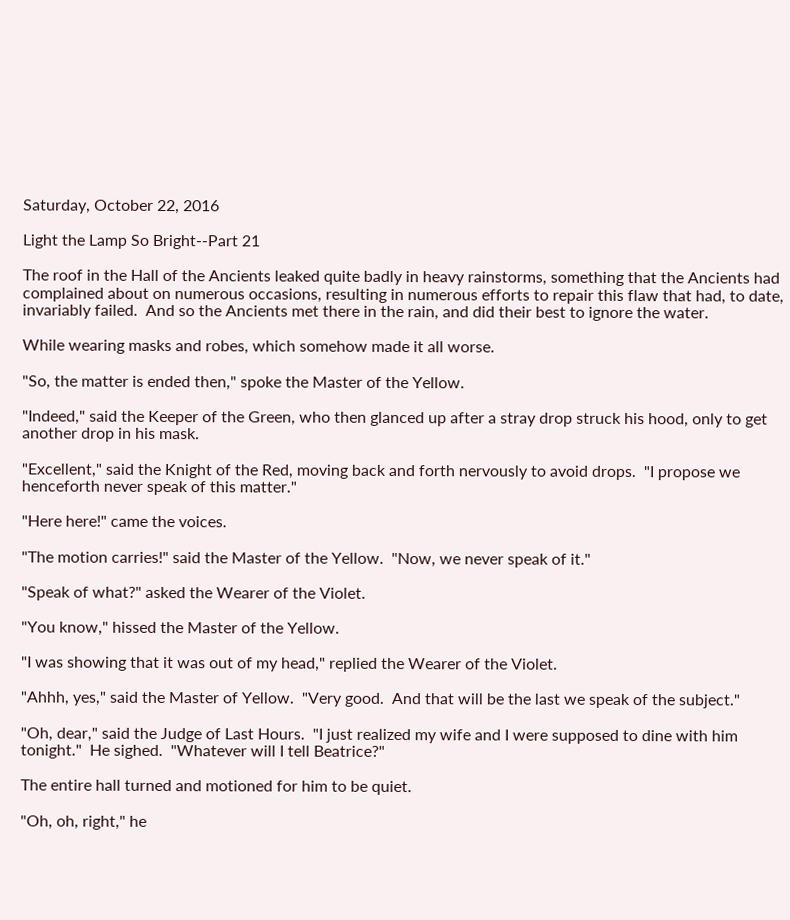Saturday, October 22, 2016

Light the Lamp So Bright--Part 21

The roof in the Hall of the Ancients leaked quite badly in heavy rainstorms, something that the Ancients had complained about on numerous occasions, resulting in numerous efforts to repair this flaw that had, to date, invariably failed.  And so the Ancients met there in the rain, and did their best to ignore the water.

While wearing masks and robes, which somehow made it all worse.

"So, the matter is ended then," spoke the Master of the Yellow.

"Indeed," said the Keeper of the Green, who then glanced up after a stray drop struck his hood, only to get another drop in his mask.

"Excellent," said the Knight of the Red, moving back and forth nervously to avoid drops.  "I propose we henceforth never speak of this matter."

"Here here!" came the voices.

"The motion carries!" said the Master of the Yellow.  "Now, we never speak of it."

"Speak of what?" asked the Wearer of the Violet.

"You know," hissed the Master of the Yellow.

"I was showing that it was out of my head," replied the Wearer of the Violet.

"Ahhh, yes," said the Master of Yellow.  "Very good.  And that will be the last we speak of the subject."

"Oh, dear," said the Judge of Last Hours.  "I just realized my wife and I were supposed to dine with him tonight."  He sighed.  "Whatever will I tell Beatrice?"

The entire hall turned and motioned for him to be quiet.

"Oh, oh, right," he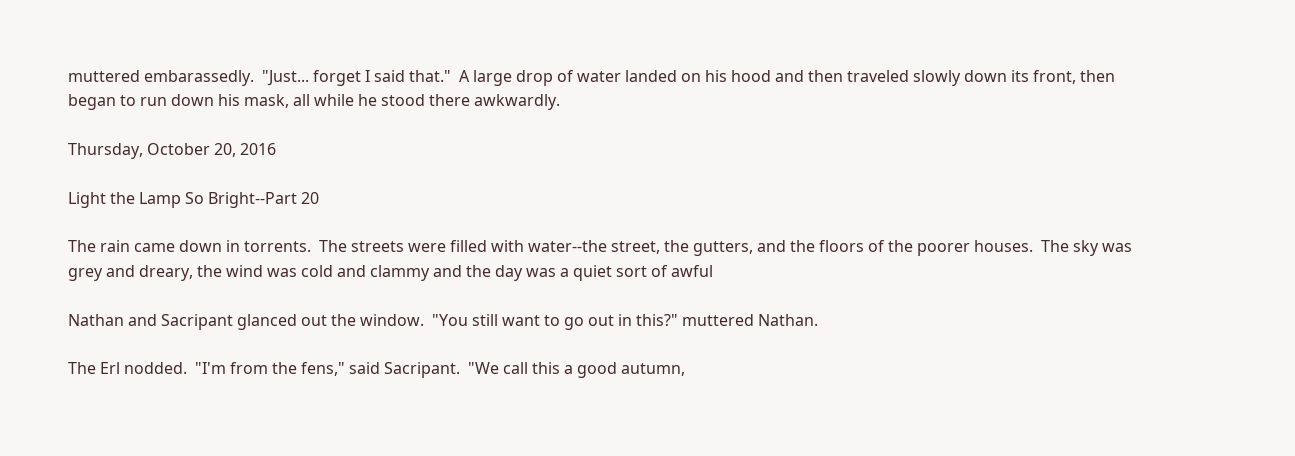muttered embarassedly.  "Just... forget I said that."  A large drop of water landed on his hood and then traveled slowly down its front, then began to run down his mask, all while he stood there awkwardly.

Thursday, October 20, 2016

Light the Lamp So Bright--Part 20

The rain came down in torrents.  The streets were filled with water--the street, the gutters, and the floors of the poorer houses.  The sky was grey and dreary, the wind was cold and clammy and the day was a quiet sort of awful

Nathan and Sacripant glanced out the window.  "You still want to go out in this?" muttered Nathan.

The Erl nodded.  "I'm from the fens," said Sacripant.  "We call this a good autumn,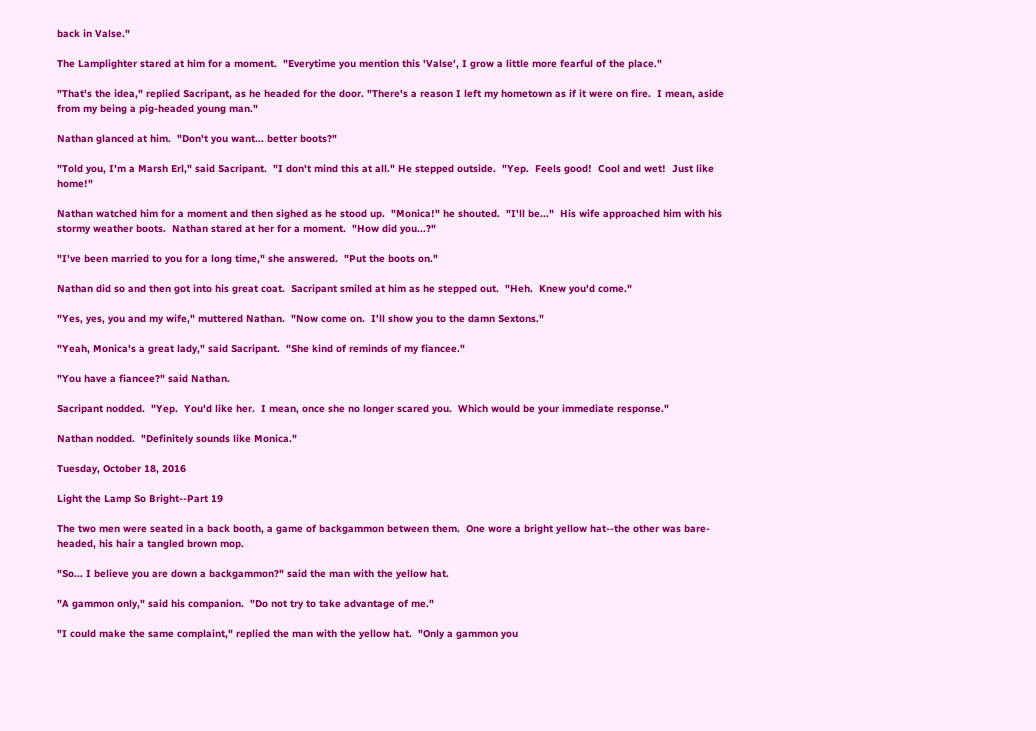back in Valse."

The Lamplighter stared at him for a moment.  "Everytime you mention this 'Valse', I grow a little more fearful of the place."

"That's the idea," replied Sacripant, as he headed for the door. "There's a reason I left my hometown as if it were on fire.  I mean, aside from my being a pig-headed young man."

Nathan glanced at him.  "Don't you want... better boots?"

"Told you, I'm a Marsh Erl," said Sacripant.  "I don't mind this at all." He stepped outside.  "Yep.  Feels good!  Cool and wet!  Just like home!"

Nathan watched him for a moment and then sighed as he stood up.  "Monica!" he shouted.  "I'll be..."  His wife approached him with his stormy weather boots.  Nathan stared at her for a moment.  "How did you...?"

"I've been married to you for a long time," she answered.  "Put the boots on."

Nathan did so and then got into his great coat.  Sacripant smiled at him as he stepped out.  "Heh.  Knew you'd come."

"Yes, yes, you and my wife," muttered Nathan.  "Now come on.  I'll show you to the damn Sextons."

"Yeah, Monica's a great lady," said Sacripant.  "She kind of reminds of my fiancee."

"You have a fiancee?" said Nathan.

Sacripant nodded.  "Yep.  You'd like her.  I mean, once she no longer scared you.  Which would be your immediate response."

Nathan nodded.  "Definitely sounds like Monica."

Tuesday, October 18, 2016

Light the Lamp So Bright--Part 19

The two men were seated in a back booth, a game of backgammon between them.  One wore a bright yellow hat--the other was bare-headed, his hair a tangled brown mop.

"So... I believe you are down a backgammon?" said the man with the yellow hat.

"A gammon only," said his companion.  "Do not try to take advantage of me."

"I could make the same complaint," replied the man with the yellow hat.  "Only a gammon you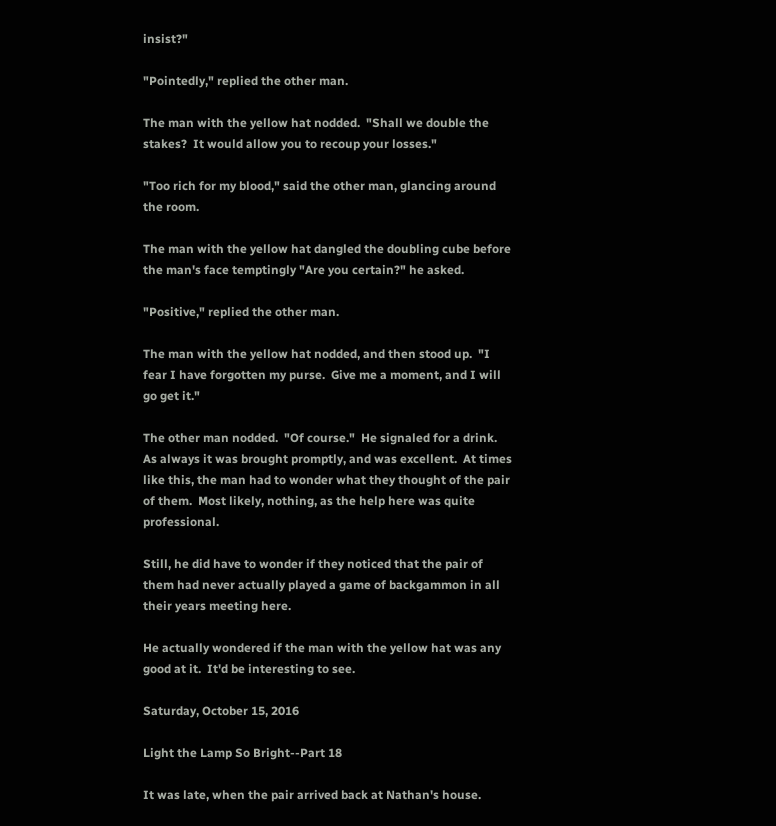insist?"

"Pointedly," replied the other man.

The man with the yellow hat nodded.  "Shall we double the stakes?  It would allow you to recoup your losses."

"Too rich for my blood," said the other man, glancing around the room.

The man with the yellow hat dangled the doubling cube before the man's face temptingly "Are you certain?" he asked.

"Positive," replied the other man.

The man with the yellow hat nodded, and then stood up.  "I fear I have forgotten my purse.  Give me a moment, and I will go get it."

The other man nodded.  "Of course."  He signaled for a drink.  As always it was brought promptly, and was excellent.  At times like this, the man had to wonder what they thought of the pair of them.  Most likely, nothing, as the help here was quite professional.

Still, he did have to wonder if they noticed that the pair of them had never actually played a game of backgammon in all their years meeting here.

He actually wondered if the man with the yellow hat was any good at it.  It'd be interesting to see.

Saturday, October 15, 2016

Light the Lamp So Bright--Part 18

It was late, when the pair arrived back at Nathan's house.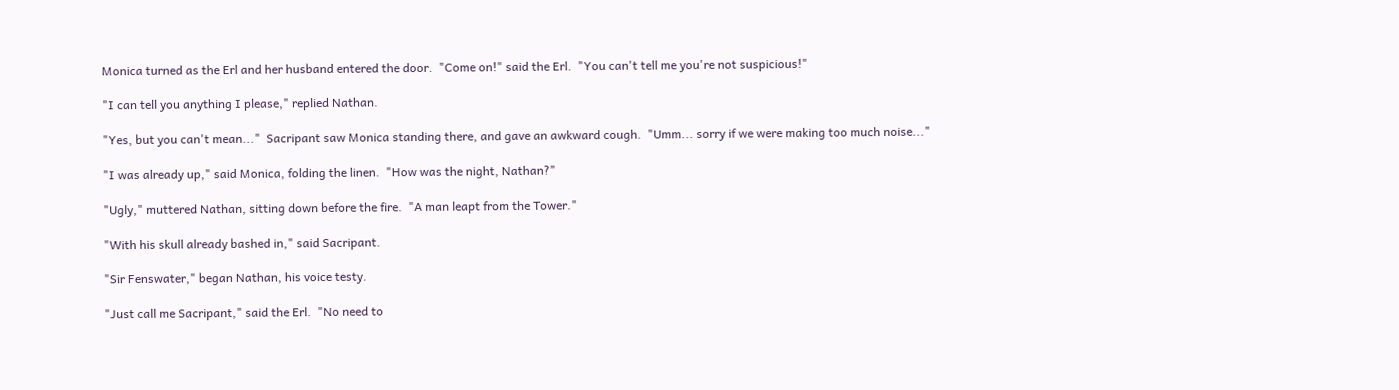Monica turned as the Erl and her husband entered the door.  "Come on!" said the Erl.  "You can't tell me you're not suspicious!"

"I can tell you anything I please," replied Nathan.

"Yes, but you can't mean..."  Sacripant saw Monica standing there, and gave an awkward cough.  "Umm... sorry if we were making too much noise..."

"I was already up," said Monica, folding the linen.  "How was the night, Nathan?"

"Ugly," muttered Nathan, sitting down before the fire.  "A man leapt from the Tower."

"With his skull already bashed in," said Sacripant.

"Sir Fenswater," began Nathan, his voice testy.

"Just call me Sacripant," said the Erl.  "No need to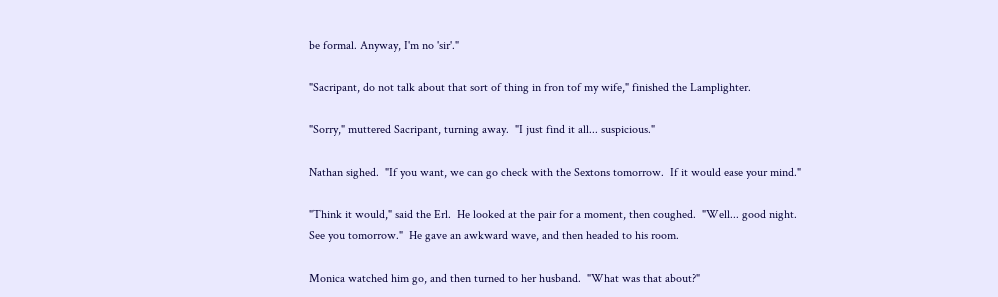be formal. Anyway, I'm no 'sir'."

"Sacripant, do not talk about that sort of thing in fron tof my wife," finished the Lamplighter.

"Sorry," muttered Sacripant, turning away.  "I just find it all... suspicious."

Nathan sighed.  "If you want, we can go check with the Sextons tomorrow.  If it would ease your mind."

"Think it would," said the Erl.  He looked at the pair for a moment, then coughed.  "Well... good night.  See you tomorrow."  He gave an awkward wave, and then headed to his room.

Monica watched him go, and then turned to her husband.  "What was that about?"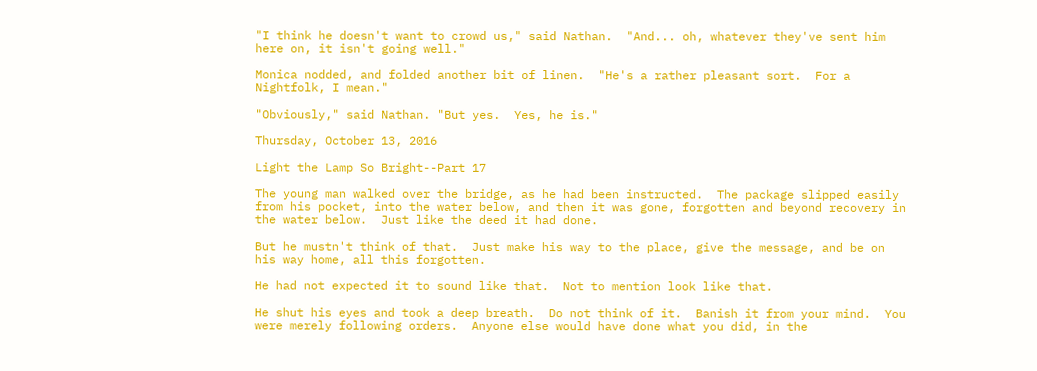"I think he doesn't want to crowd us," said Nathan.  "And... oh, whatever they've sent him here on, it isn't going well."

Monica nodded, and folded another bit of linen.  "He's a rather pleasant sort.  For a Nightfolk, I mean."

"Obviously," said Nathan. "But yes.  Yes, he is."

Thursday, October 13, 2016

Light the Lamp So Bright--Part 17

The young man walked over the bridge, as he had been instructed.  The package slipped easily from his pocket, into the water below, and then it was gone, forgotten and beyond recovery in the water below.  Just like the deed it had done.

But he mustn't think of that.  Just make his way to the place, give the message, and be on his way home, all this forgotten.

He had not expected it to sound like that.  Not to mention look like that.

He shut his eyes and took a deep breath.  Do not think of it.  Banish it from your mind.  You were merely following orders.  Anyone else would have done what you did, in the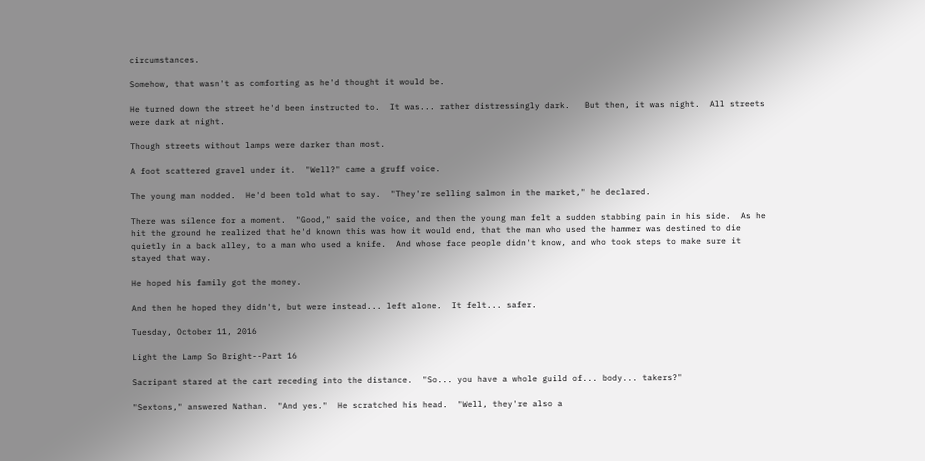circumstances.

Somehow, that wasn't as comforting as he'd thought it would be.

He turned down the street he'd been instructed to.  It was... rather distressingly dark.   But then, it was night.  All streets were dark at night.

Though streets without lamps were darker than most.

A foot scattered gravel under it.  "Well?" came a gruff voice.

The young man nodded.  He'd been told what to say.  "They're selling salmon in the market," he declared.

There was silence for a moment.  "Good," said the voice, and then the young man felt a sudden stabbing pain in his side.  As he hit the ground he realized that he'd known this was how it would end, that the man who used the hammer was destined to die quietly in a back alley, to a man who used a knife.  And whose face people didn't know, and who took steps to make sure it stayed that way.

He hoped his family got the money.

And then he hoped they didn't, but were instead... left alone.  It felt... safer.

Tuesday, October 11, 2016

Light the Lamp So Bright--Part 16

Sacripant stared at the cart receding into the distance.  "So... you have a whole guild of... body... takers?"

"Sextons," answered Nathan.  "And yes."  He scratched his head.  "Well, they're also a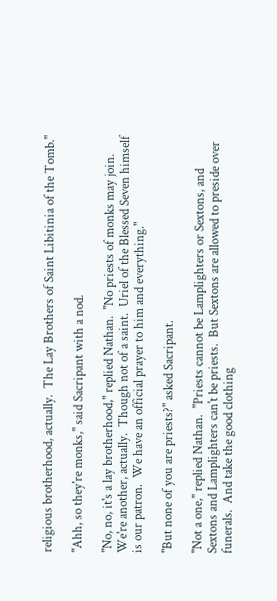religious brotherhood, actually.  The Lay Brothers of Saint Libitinia of the Tomb."

"Ahh, so they're monks," said Sacripant with a nod.

"No, no, it's a lay brotherhood," replied Nathan.  "No priests of monks may join.  We're another, actually.  Though not of a saint.  Uriel of the Blessed Seven himself is our patron.  We have an official prayer to him and everything."

"But none of you are priests?" asked Sacripant.

"Not a one," replied Nathan.  "Priests cannot be Lamplighters or Sextons, and Sextons and Lamplighters can't be priests.  But Sextons are allowed to preside over funerals.  And take the good clothing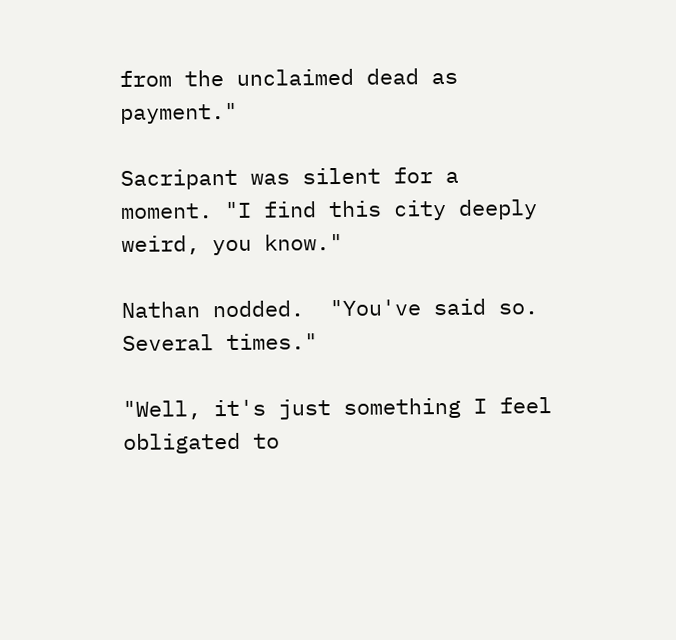from the unclaimed dead as payment."

Sacripant was silent for a moment. "I find this city deeply weird, you know."

Nathan nodded.  "You've said so.  Several times."

"Well, it's just something I feel obligated to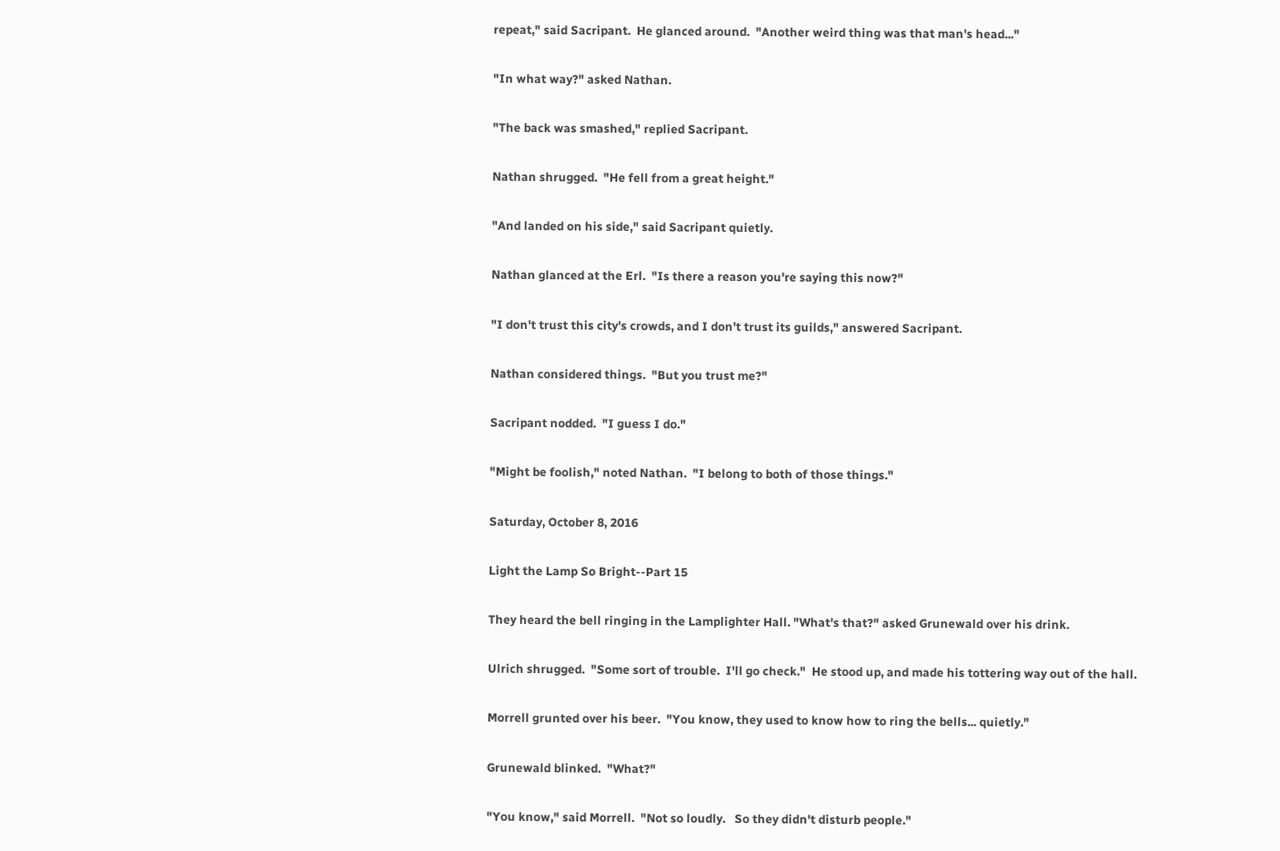repeat," said Sacripant.  He glanced around.  "Another weird thing was that man's head..."

"In what way?" asked Nathan.

"The back was smashed," replied Sacripant.

Nathan shrugged.  "He fell from a great height."

"And landed on his side," said Sacripant quietly.

Nathan glanced at the Erl.  "Is there a reason you're saying this now?"

"I don't trust this city's crowds, and I don't trust its guilds," answered Sacripant.

Nathan considered things.  "But you trust me?"

Sacripant nodded.  "I guess I do."

"Might be foolish," noted Nathan.  "I belong to both of those things."

Saturday, October 8, 2016

Light the Lamp So Bright--Part 15

They heard the bell ringing in the Lamplighter Hall. "What's that?" asked Grunewald over his drink.

Ulrich shrugged.  "Some sort of trouble.  I'll go check."  He stood up, and made his tottering way out of the hall.

Morrell grunted over his beer.  "You know, they used to know how to ring the bells... quietly."

Grunewald blinked.  "What?"

"You know," said Morrell.  "Not so loudly.   So they didn't disturb people."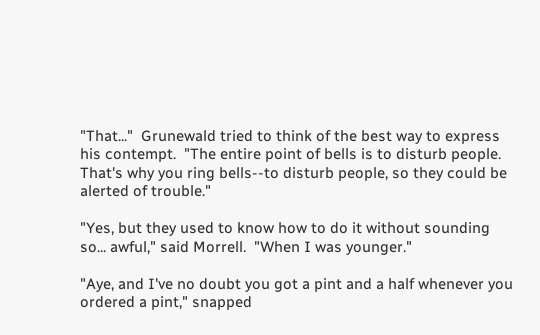"That..."  Grunewald tried to think of the best way to express his contempt.  "The entire point of bells is to disturb people.  That's why you ring bells--to disturb people, so they could be alerted of trouble."

"Yes, but they used to know how to do it without sounding so... awful," said Morrell.  "When I was younger."

"Aye, and I've no doubt you got a pint and a half whenever you ordered a pint," snapped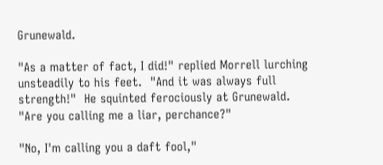Grunewald.

"As a matter of fact, I did!" replied Morrell lurching unsteadily to his feet.  "And it was always full strength!"  He squinted ferociously at Grunewald.  "Are you calling me a liar, perchance?"

"No, I'm calling you a daft fool,"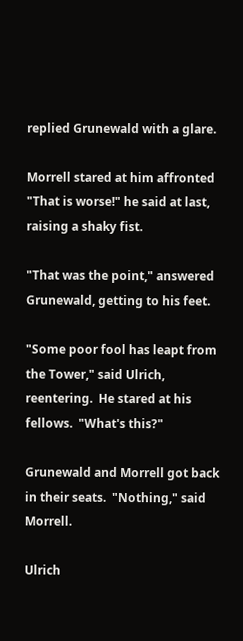replied Grunewald with a glare.

Morrell stared at him affronted "That is worse!" he said at last, raising a shaky fist.

"That was the point," answered Grunewald, getting to his feet.

"Some poor fool has leapt from the Tower," said Ulrich, reentering.  He stared at his fellows.  "What's this?"

Grunewald and Morrell got back in their seats.  "Nothing," said Morrell.

Ulrich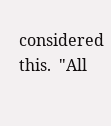considered this.  "All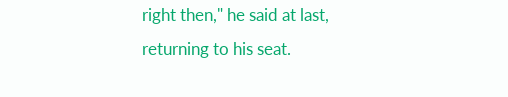right then," he said at last, returning to his seat.